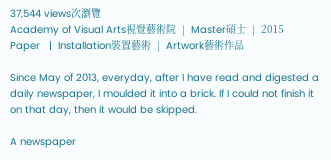37,544 views次瀏覽
Academy of Visual Arts視覺藝術院  |  Master碩士  |  2015
Paper   |  Installation裝置藝術  |  Artwork藝術作品

Since May of 2013, everyday, after I have read and digested a daily newspaper, I moulded it into a brick. If I could not finish it on that day, then it would be skipped.

A newspaper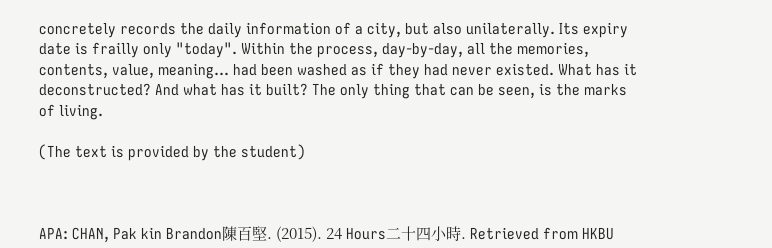concretely records the daily information of a city, but also unilaterally. Its expiry date is frailly only "today". Within the process, day-by-day, all the memories, contents, value, meaning... had been washed as if they had never existed. What has it deconstructed? And what has it built? The only thing that can be seen, is the marks of living.

(The text is provided by the student)



APA: CHAN, Pak kin Brandon陳百堅. (2015). 24 Hours二十四小時. Retrieved from HKBU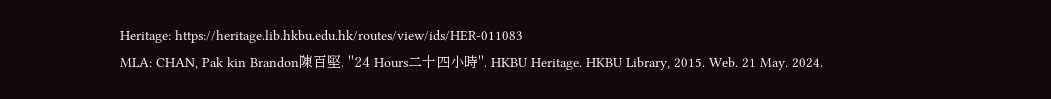Heritage: https://heritage.lib.hkbu.edu.hk/routes/view/ids/HER-011083
MLA: CHAN, Pak kin Brandon陳百堅. "24 Hours二十四小時". HKBU Heritage. HKBU Library, 2015. Web. 21 May. 2024.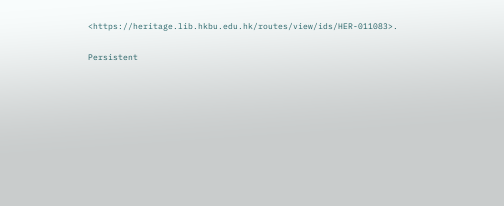<https://heritage.lib.hkbu.edu.hk/routes/view/ids/HER-011083>.

Persistent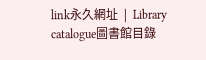link永久網址  |  Library catalogue圖書館目錄